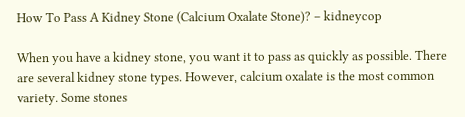How To Pass A Kidney Stone (Calcium Oxalate Stone)? – kidneycop

When you have a kidney stone, you want it to pass as quickly as possible. There are several kidney stone types. However, calcium oxalate is the most common variety. Some stones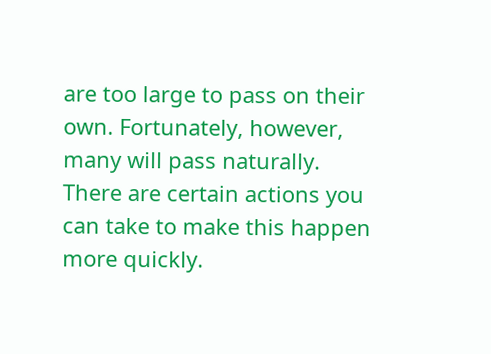are too large to pass on their own. Fortunately, however, many will pass naturally. There are certain actions you can take to make this happen more quickly.